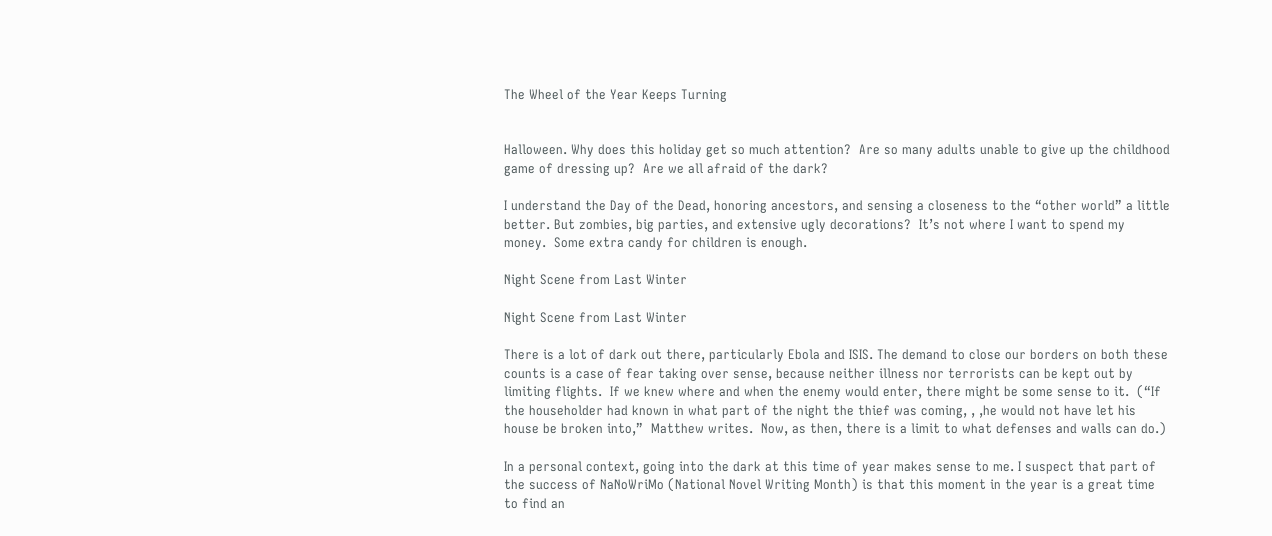The Wheel of the Year Keeps Turning


Halloween. Why does this holiday get so much attention?  Are so many adults unable to give up the childhood game of dressing up?  Are we all afraid of the dark?

I understand the Day of the Dead, honoring ancestors, and sensing a closeness to the “other world” a little better. But zombies, big parties, and extensive ugly decorations?  It’s not where I want to spend my money.  Some extra candy for children is enough.

Night Scene from Last Winter

Night Scene from Last Winter

There is a lot of dark out there, particularly Ebola and ISIS. The demand to close our borders on both these counts is a case of fear taking over sense, because neither illness nor terrorists can be kept out by limiting flights.  If we knew where and when the enemy would enter, there might be some sense to it.  (“If the householder had known in what part of the night the thief was coming, , ,he would not have let his house be broken into,”  Matthew writes.  Now, as then, there is a limit to what defenses and walls can do.)

In a personal context, going into the dark at this time of year makes sense to me. I suspect that part of the success of NaNoWriMo (National Novel Writing Month) is that this moment in the year is a great time to find an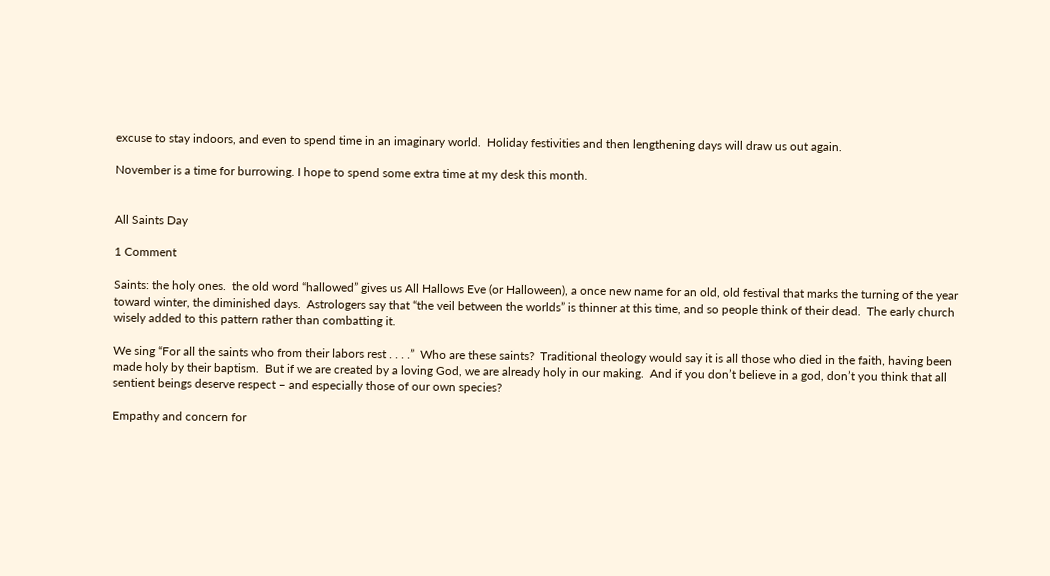excuse to stay indoors, and even to spend time in an imaginary world.  Holiday festivities and then lengthening days will draw us out again.

November is a time for burrowing. I hope to spend some extra time at my desk this month.


All Saints Day

1 Comment

Saints: the holy ones.  the old word “hallowed” gives us All Hallows Eve (or Halloween), a once new name for an old, old festival that marks the turning of the year toward winter, the diminished days.  Astrologers say that “the veil between the worlds” is thinner at this time, and so people think of their dead.  The early church wisely added to this pattern rather than combatting it.

We sing “For all the saints who from their labors rest . . . .”  Who are these saints?  Traditional theology would say it is all those who died in the faith, having been made holy by their baptism.  But if we are created by a loving God, we are already holy in our making.  And if you don’t believe in a god, don’t you think that all sentient beings deserve respect – and especially those of our own species?

Empathy and concern for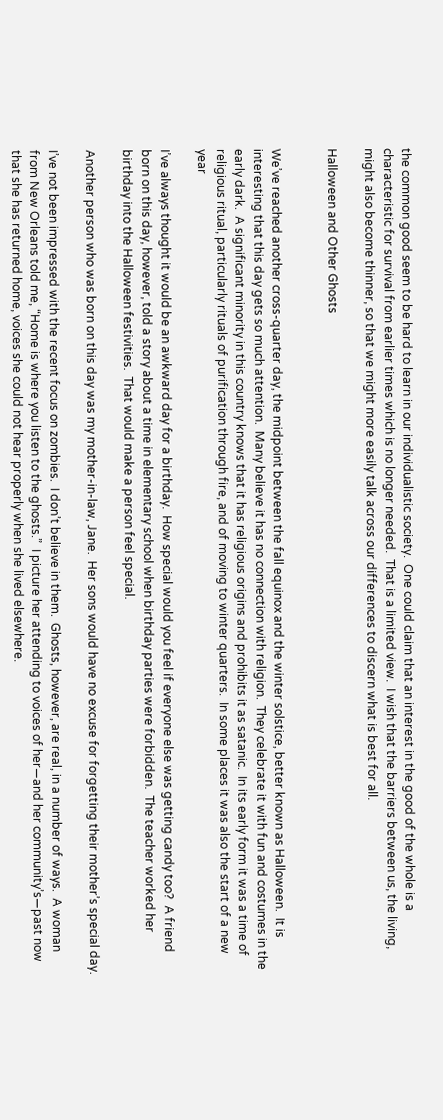the common good seem to be hard to learn in our individualistic society.  One could claim that an interest in the good of the whole is a characteristic for survival from earlier times which is no longer needed.  That is a limited view.  I wish that the barriers between us, the living, might also become thinner, so that we might more easily talk across our differences to discern what is best for all.

Halloween and Other Ghosts


We’ve reached another cross-quarter day, the midpoint between the fall equinox and the winter solstice, better known as Halloween.  It is interesting that this day gets so much attention.  Many believe it has no connection with religion.  They celebrate it with fun and costumes in the early dark.  A significant minority in this country knows that it has religious origins and prohibits it as satanic.  In its early form it was a time of religious ritual, particularly rituals of purification through fire, and of moving to winter quarters.  In some places it was also the start of a new year

I’ve always thought it would be an awkward day for a birthday.  How special would you feel if everyone else was getting candy too?  A friend born on this day, however, told a story about a time in elementary school when birthday parties were forbidden.  The teacher worked her birthday into the Halloween festivities.  That would make a person feel special.

Another person who was born on this day was my mother-in-law, Jane.  Her sons would have no excuse for forgetting their mother’s special day.

I’ve not been impressed with the recent focus on zombies.  I don’t believe in them.  Ghosts, however, are real, in a number of ways.  A woman from New Orleans told me, “Home is where you listen to the ghosts.”  I picture her attending to voices of her―and her community’s―past now that she has returned home, voices she could not hear properly when she lived elsewhere.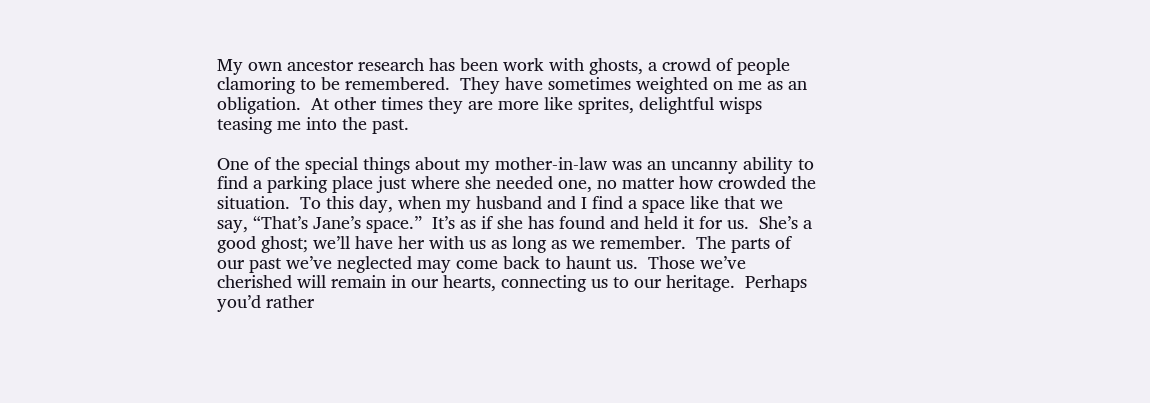My own ancestor research has been work with ghosts, a crowd of people clamoring to be remembered.  They have sometimes weighted on me as an obligation.  At other times they are more like sprites, delightful wisps teasing me into the past.

One of the special things about my mother-in-law was an uncanny ability to find a parking place just where she needed one, no matter how crowded the situation.  To this day, when my husband and I find a space like that we say, “That’s Jane’s space.”  It’s as if she has found and held it for us.  She’s a good ghost; we’ll have her with us as long as we remember.  The parts of our past we’ve neglected may come back to haunt us.  Those we’ve cherished will remain in our hearts, connecting us to our heritage.  Perhaps you’d rather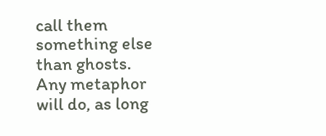call them something else than ghosts.  Any metaphor will do, as long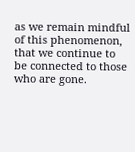as we remain mindful of this phenomenon, that we continue to be connected to those who are gone.